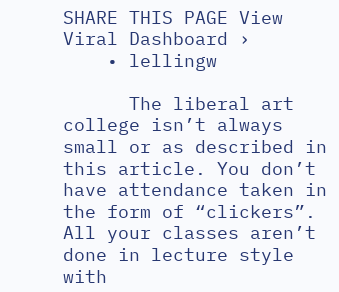SHARE THIS PAGE View Viral Dashboard ›
    • lellingw

      The liberal art college isn’t always small or as described in this article. You don’t have attendance taken in the form of “clickers”. All your classes aren’t done in lecture style with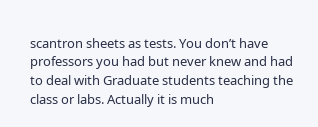scantron sheets as tests. You don’t have professors you had but never knew and had to deal with Graduate students teaching the class or labs. Actually it is much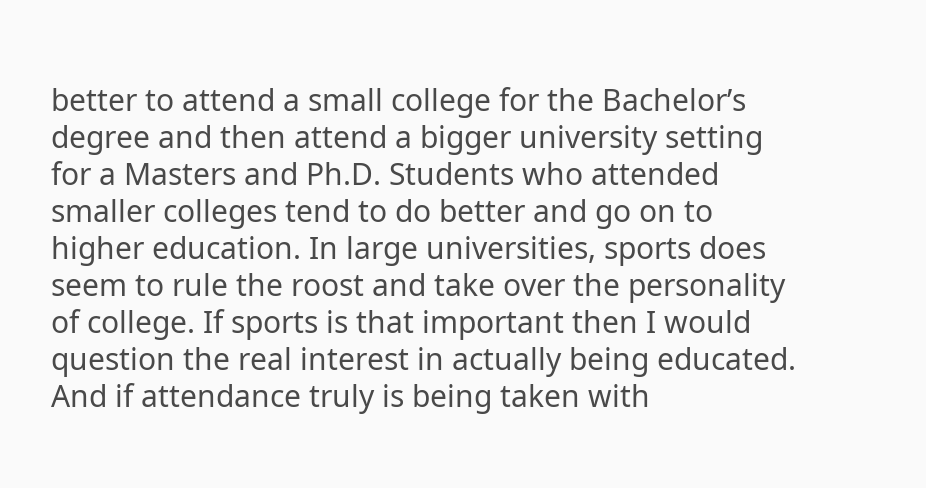better to attend a small college for the Bachelor’s degree and then attend a bigger university setting for a Masters and Ph.D. Students who attended smaller colleges tend to do better and go on to higher education. In large universities, sports does seem to rule the roost and take over the personality of college. If sports is that important then I would question the real interest in actually being educated. And if attendance truly is being taken with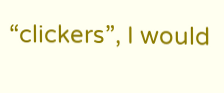“clickers”, I would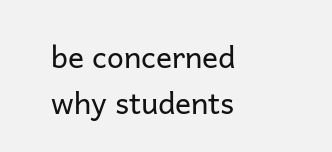be concerned why students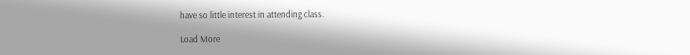have so little interest in attending class.

Load More